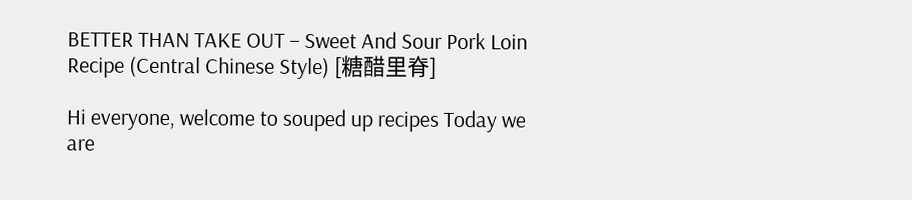BETTER THAN TAKE OUT – Sweet And Sour Pork Loin Recipe (Central Chinese Style) [糖醋里脊]

Hi everyone, welcome to souped up recipes Today we are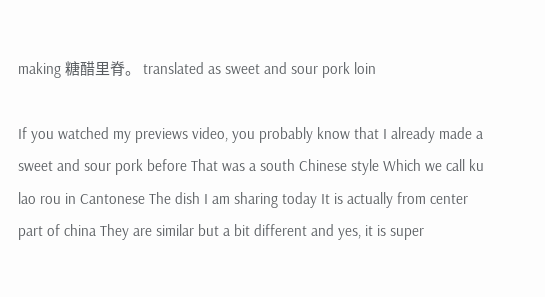making 糖醋里脊。 translated as sweet and sour pork loin

If you watched my previews video, you probably know that I already made a sweet and sour pork before That was a south Chinese style Which we call ku lao rou in Cantonese The dish I am sharing today It is actually from center part of china They are similar but a bit different and yes, it is super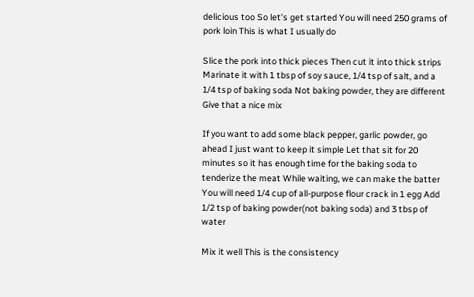delicious too So let’s get started You will need 250 grams of pork loin This is what I usually do

Slice the pork into thick pieces Then cut it into thick strips Marinate it with 1 tbsp of soy sauce, 1/4 tsp of salt, and a 1/4 tsp of baking soda Not baking powder, they are different Give that a nice mix

If you want to add some black pepper, garlic powder, go ahead I just want to keep it simple Let that sit for 20 minutes so it has enough time for the baking soda to tenderize the meat While waiting, we can make the batter You will need 1/4 cup of all-purpose flour crack in 1 egg Add 1/2 tsp of baking powder(not baking soda) and 3 tbsp of water

Mix it well This is the consistency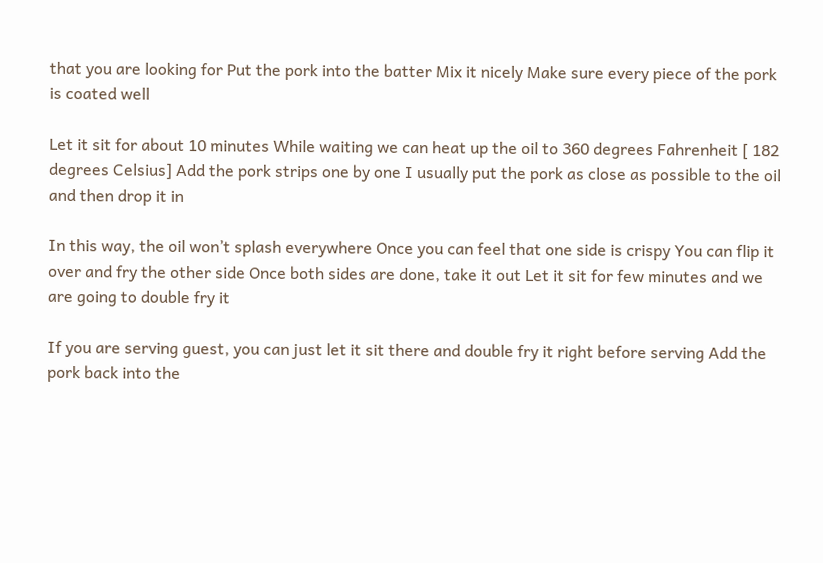that you are looking for Put the pork into the batter Mix it nicely Make sure every piece of the pork is coated well

Let it sit for about 10 minutes While waiting we can heat up the oil to 360 degrees Fahrenheit [ 182 degrees Celsius] Add the pork strips one by one I usually put the pork as close as possible to the oil and then drop it in

In this way, the oil won’t splash everywhere Once you can feel that one side is crispy You can flip it over and fry the other side Once both sides are done, take it out Let it sit for few minutes and we are going to double fry it

If you are serving guest, you can just let it sit there and double fry it right before serving Add the pork back into the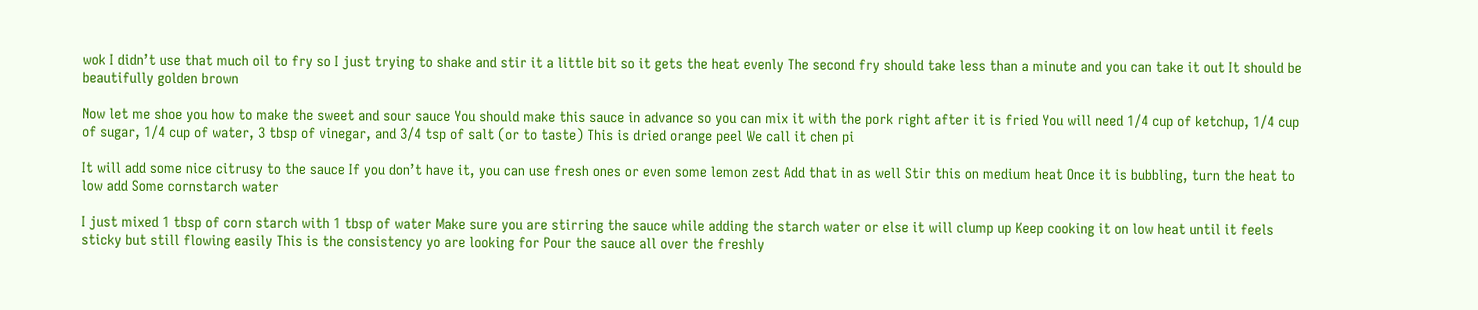wok I didn’t use that much oil to fry so I just trying to shake and stir it a little bit so it gets the heat evenly The second fry should take less than a minute and you can take it out It should be beautifully golden brown

Now let me shoe you how to make the sweet and sour sauce You should make this sauce in advance so you can mix it with the pork right after it is fried You will need 1/4 cup of ketchup, 1/4 cup of sugar, 1/4 cup of water, 3 tbsp of vinegar, and 3/4 tsp of salt (or to taste) This is dried orange peel We call it chen pi

It will add some nice citrusy to the sauce If you don’t have it, you can use fresh ones or even some lemon zest Add that in as well Stir this on medium heat Once it is bubbling, turn the heat to low add Some cornstarch water

I just mixed 1 tbsp of corn starch with 1 tbsp of water Make sure you are stirring the sauce while adding the starch water or else it will clump up Keep cooking it on low heat until it feels sticky but still flowing easily This is the consistency yo are looking for Pour the sauce all over the freshly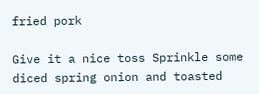fried pork

Give it a nice toss Sprinkle some diced spring onion and toasted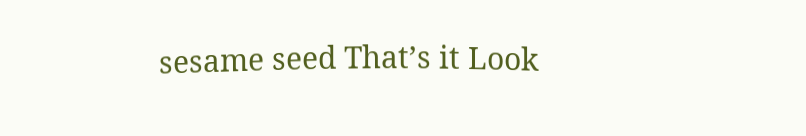sesame seed That’s it Look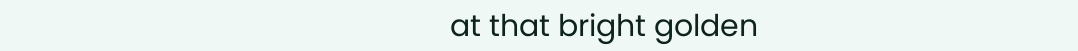at that bright golden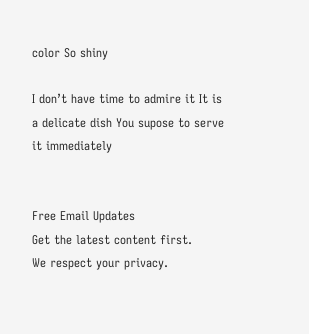color So shiny

I don’t have time to admire it It is a delicate dish You supose to serve it immediately


Free Email Updates
Get the latest content first.
We respect your privacy.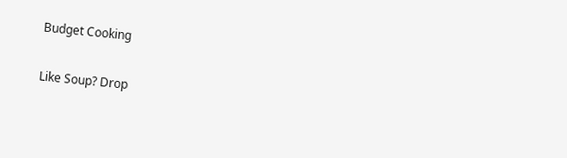Budget Cooking

Like Soup? Drop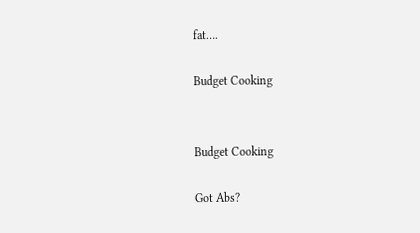fat….

Budget Cooking


Budget Cooking

Got Abs?